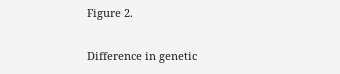Figure 2.

Difference in genetic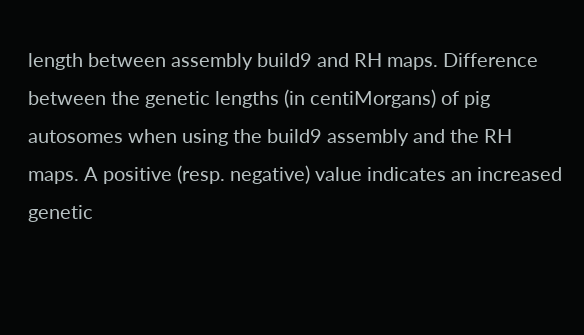length between assembly build9 and RH maps. Difference between the genetic lengths (in centiMorgans) of pig autosomes when using the build9 assembly and the RH maps. A positive (resp. negative) value indicates an increased genetic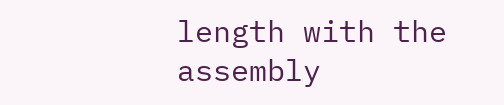length with the assembly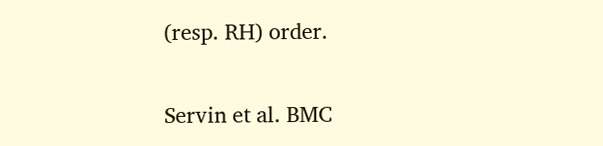(resp. RH) order.

Servin et al. BMC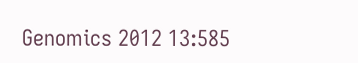Genomics 2012 13:585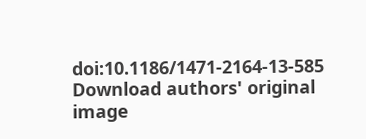doi:10.1186/1471-2164-13-585
Download authors' original image